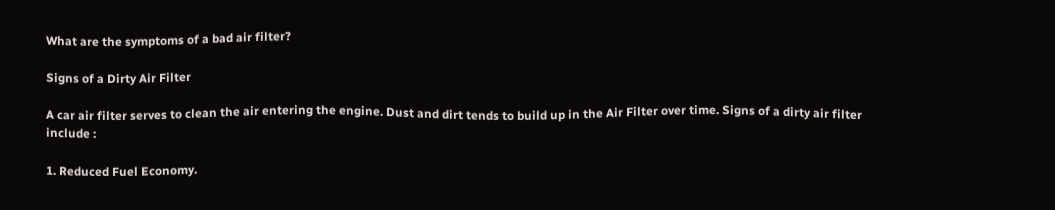What are the symptoms of a bad air filter?

Signs of a Dirty Air Filter

A car air filter serves to clean the air entering the engine. Dust and dirt tends to build up in the Air Filter over time. Signs of a dirty air filter include :

1. Reduced Fuel Economy.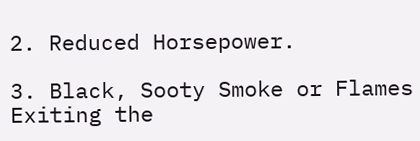2. Reduced Horsepower.

3. Black, Sooty Smoke or Flames Exiting the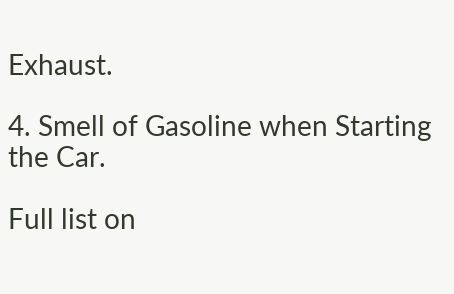Exhaust.

4. Smell of Gasoline when Starting the Car.

Full list on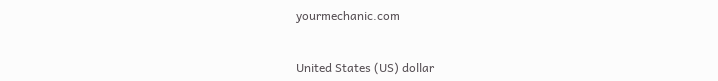yourmechanic.com


United States (US) dollar